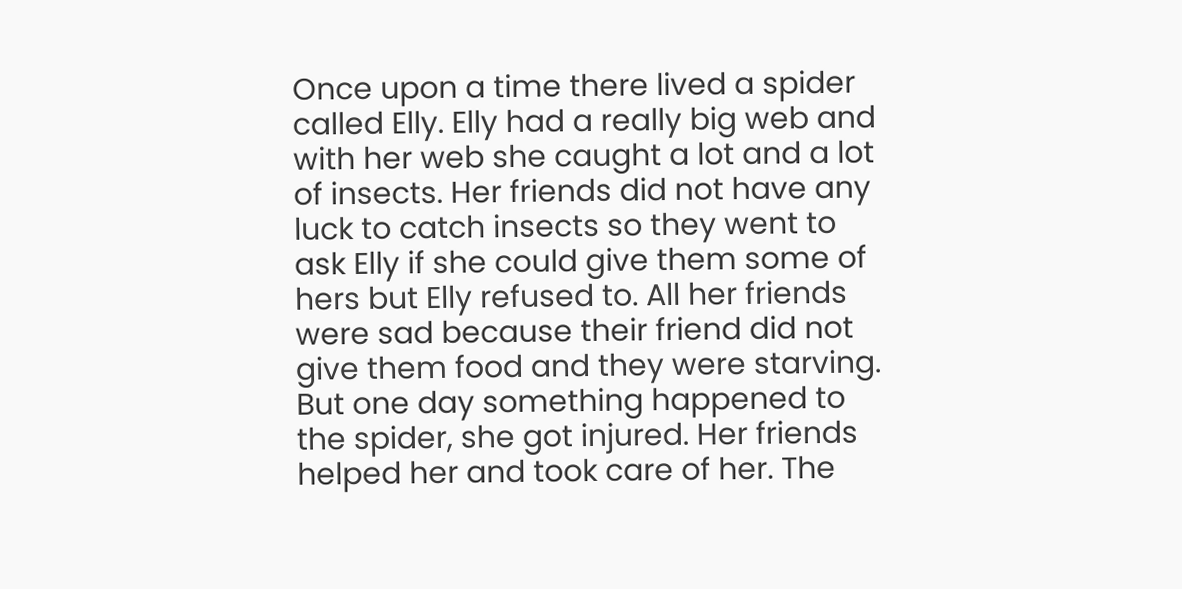Once upon a time there lived a spider called Elly. Elly had a really big web and with her web she caught a lot and a lot of insects. Her friends did not have any luck to catch insects so they went to ask Elly if she could give them some of hers but Elly refused to. All her friends were sad because their friend did not give them food and they were starving. But one day something happened to the spider, she got injured. Her friends helped her and took care of her. The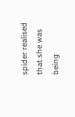spider realised that she was being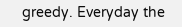greedy. Everyday the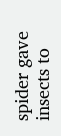spider gave insects to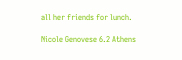all her friends for lunch.

Nicole Genovese 6.2 Athens